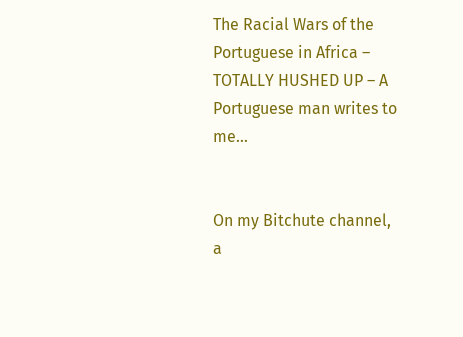The Racial Wars of the Portuguese in Africa – TOTALLY HUSHED UP – A Portuguese man writes to me…


On my Bitchute channel, a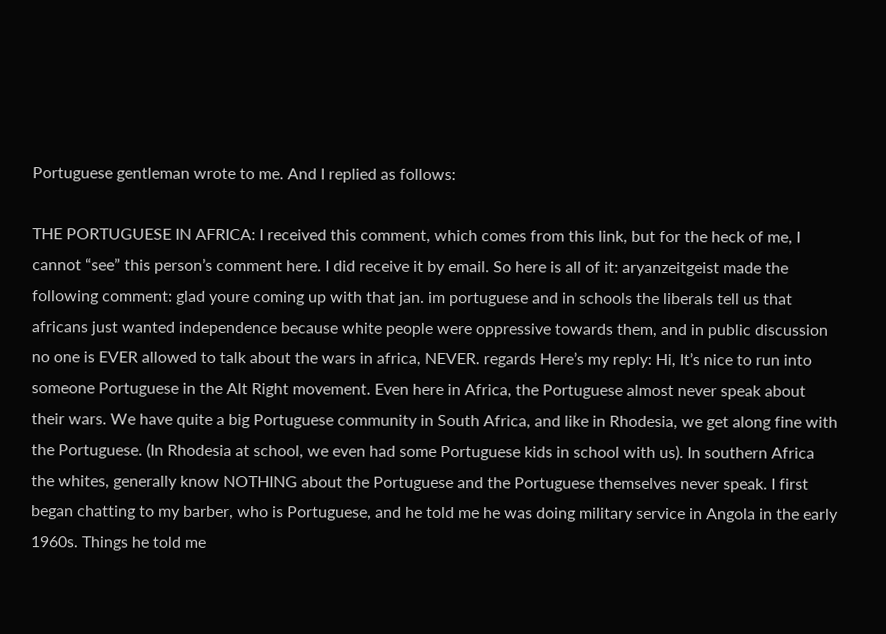Portuguese gentleman wrote to me. And I replied as follows:

THE PORTUGUESE IN AFRICA: I received this comment, which comes from this link, but for the heck of me, I cannot “see” this person’s comment here. I did receive it by email. So here is all of it: aryanzeitgeist made the following comment: glad youre coming up with that jan. im portuguese and in schools the liberals tell us that africans just wanted independence because white people were oppressive towards them, and in public discussion no one is EVER allowed to talk about the wars in africa, NEVER. regards Here’s my reply: Hi, It’s nice to run into someone Portuguese in the Alt Right movement. Even here in Africa, the Portuguese almost never speak about their wars. We have quite a big Portuguese community in South Africa, and like in Rhodesia, we get along fine with the Portuguese. (In Rhodesia at school, we even had some Portuguese kids in school with us). In southern Africa the whites, generally know NOTHING about the Portuguese and the Portuguese themselves never speak. I first began chatting to my barber, who is Portuguese, and he told me he was doing military service in Angola in the early 1960s. Things he told me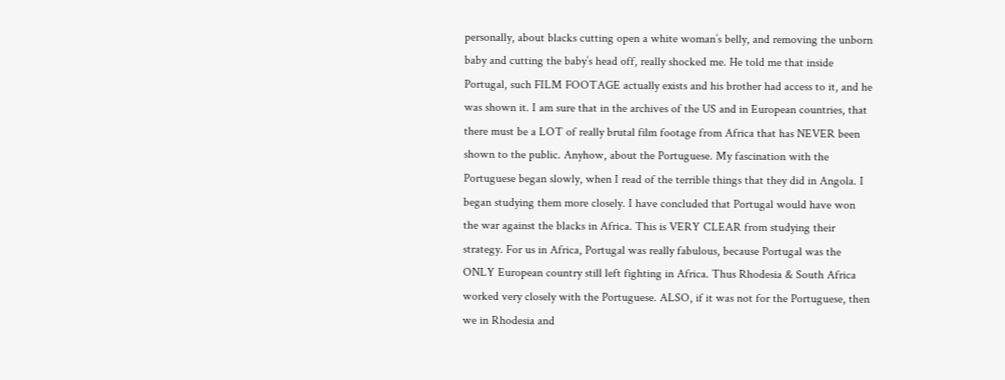personally, about blacks cutting open a white woman’s belly, and removing the unborn baby and cutting the baby’s head off, really shocked me. He told me that inside Portugal, such FILM FOOTAGE actually exists and his brother had access to it, and he was shown it. I am sure that in the archives of the US and in European countries, that there must be a LOT of really brutal film footage from Africa that has NEVER been shown to the public. Anyhow, about the Portuguese. My fascination with the Portuguese began slowly, when I read of the terrible things that they did in Angola. I began studying them more closely. I have concluded that Portugal would have won the war against the blacks in Africa. This is VERY CLEAR from studying their strategy. For us in Africa, Portugal was really fabulous, because Portugal was the ONLY European country still left fighting in Africa. Thus Rhodesia & South Africa worked very closely with the Portuguese. ALSO, if it was not for the Portuguese, then we in Rhodesia and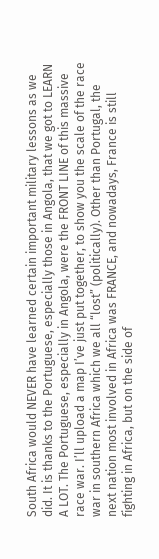South Africa would NEVER have learned certain important military lessons as we did. It is thanks to the Portuguese, especially those in Angola, that we got to LEARN A LOT. The Portuguese, especially in Angola, were the FRONT LINE of this massive race war. I’ll upload a map I’ve just put together, to show you the scale of the race war in southern Africa which we all “lost” (politically). Other than Portugal, the next nation most involved in Africa was FRANCE, and nowadays, France is still fighting in Africa, but on the side of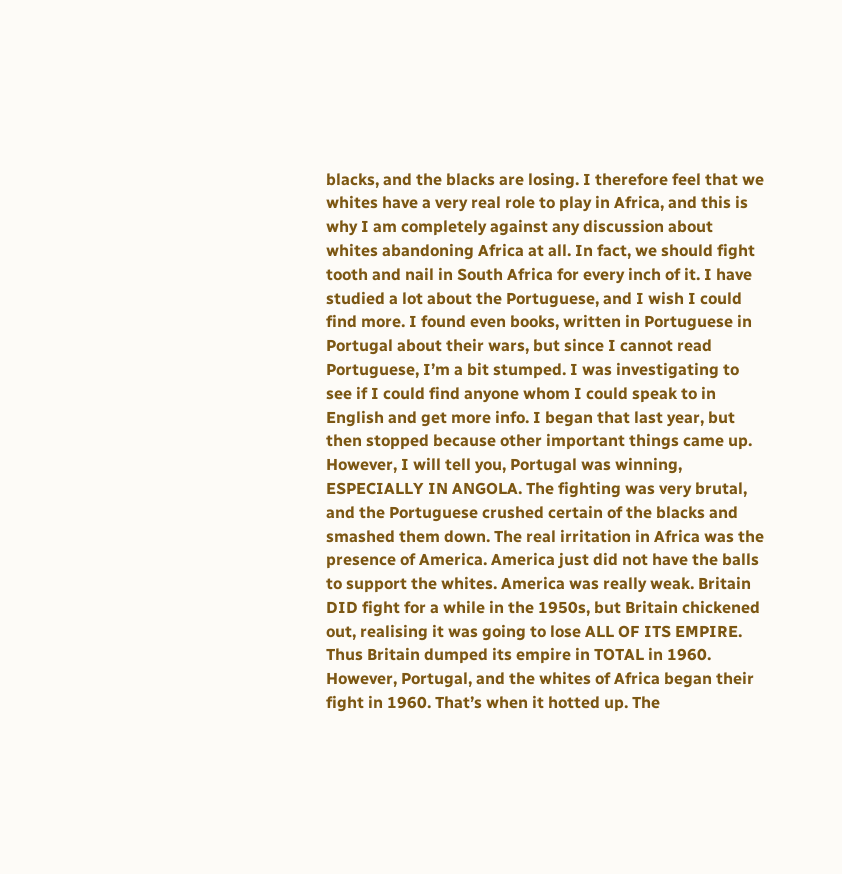blacks, and the blacks are losing. I therefore feel that we whites have a very real role to play in Africa, and this is why I am completely against any discussion about whites abandoning Africa at all. In fact, we should fight tooth and nail in South Africa for every inch of it. I have studied a lot about the Portuguese, and I wish I could find more. I found even books, written in Portuguese in Portugal about their wars, but since I cannot read Portuguese, I’m a bit stumped. I was investigating to see if I could find anyone whom I could speak to in English and get more info. I began that last year, but then stopped because other important things came up. However, I will tell you, Portugal was winning, ESPECIALLY IN ANGOLA. The fighting was very brutal, and the Portuguese crushed certain of the blacks and smashed them down. The real irritation in Africa was the presence of America. America just did not have the balls to support the whites. America was really weak. Britain DID fight for a while in the 1950s, but Britain chickened out, realising it was going to lose ALL OF ITS EMPIRE. Thus Britain dumped its empire in TOTAL in 1960. However, Portugal, and the whites of Africa began their fight in 1960. That’s when it hotted up. The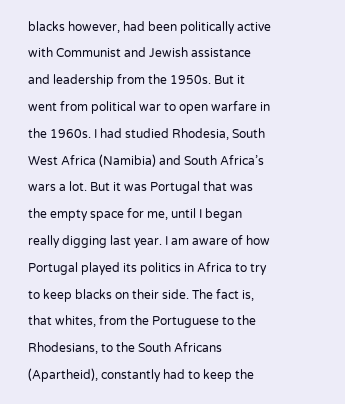blacks however, had been politically active with Communist and Jewish assistance and leadership from the 1950s. But it went from political war to open warfare in the 1960s. I had studied Rhodesia, South West Africa (Namibia) and South Africa’s wars a lot. But it was Portugal that was the empty space for me, until I began really digging last year. I am aware of how Portugal played its politics in Africa to try to keep blacks on their side. The fact is, that whites, from the Portuguese to the Rhodesians, to the South Africans (Apartheid), constantly had to keep the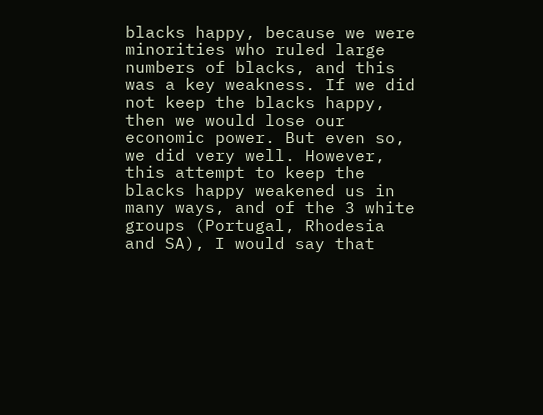blacks happy, because we were minorities who ruled large numbers of blacks, and this was a key weakness. If we did not keep the blacks happy, then we would lose our economic power. But even so, we did very well. However, this attempt to keep the blacks happy weakened us in many ways, and of the 3 white groups (Portugal, Rhodesia and SA), I would say that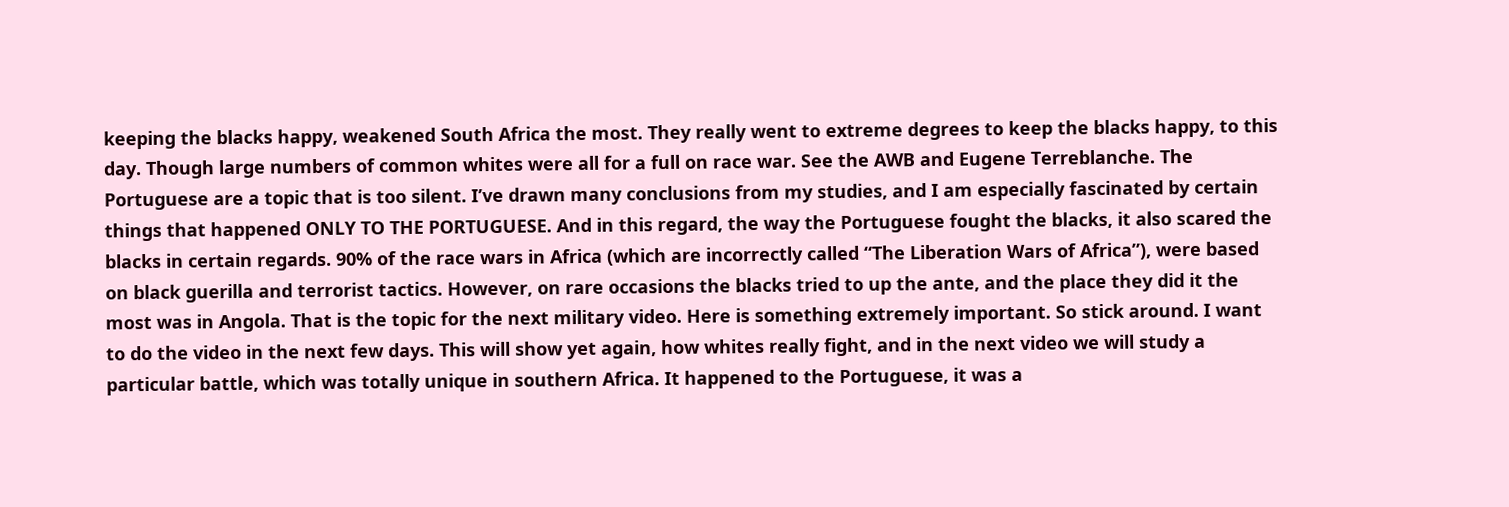keeping the blacks happy, weakened South Africa the most. They really went to extreme degrees to keep the blacks happy, to this day. Though large numbers of common whites were all for a full on race war. See the AWB and Eugene Terreblanche. The Portuguese are a topic that is too silent. I’ve drawn many conclusions from my studies, and I am especially fascinated by certain things that happened ONLY TO THE PORTUGUESE. And in this regard, the way the Portuguese fought the blacks, it also scared the blacks in certain regards. 90% of the race wars in Africa (which are incorrectly called “The Liberation Wars of Africa”), were based on black guerilla and terrorist tactics. However, on rare occasions the blacks tried to up the ante, and the place they did it the most was in Angola. That is the topic for the next military video. Here is something extremely important. So stick around. I want to do the video in the next few days. This will show yet again, how whites really fight, and in the next video we will study a particular battle, which was totally unique in southern Africa. It happened to the Portuguese, it was a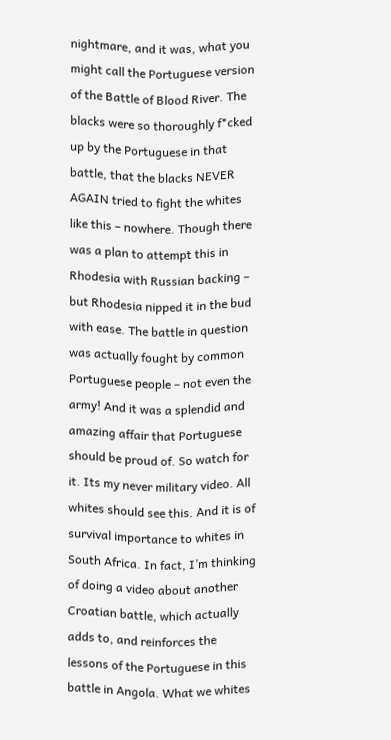nightmare, and it was, what you might call the Portuguese version of the Battle of Blood River. The blacks were so thoroughly f*cked up by the Portuguese in that battle, that the blacks NEVER AGAIN tried to fight the whites like this – nowhere. Though there was a plan to attempt this in Rhodesia with Russian backing – but Rhodesia nipped it in the bud with ease. The battle in question was actually fought by common Portuguese people – not even the army! And it was a splendid and amazing affair that Portuguese should be proud of. So watch for it. Its my never military video. All whites should see this. And it is of survival importance to whites in South Africa. In fact, I’m thinking of doing a video about another Croatian battle, which actually adds to, and reinforces the lessons of the Portuguese in this battle in Angola. What we whites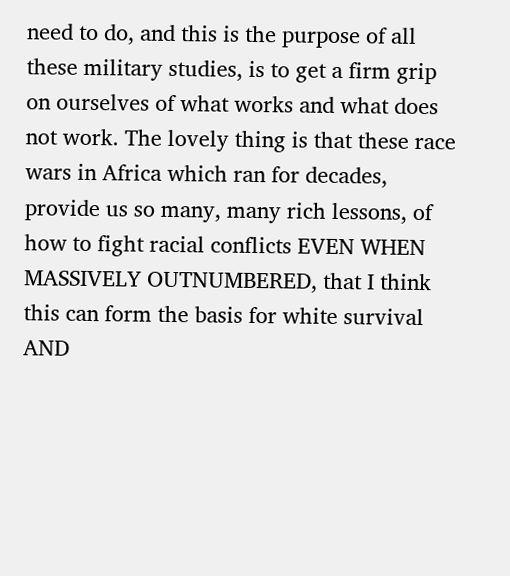need to do, and this is the purpose of all these military studies, is to get a firm grip on ourselves of what works and what does not work. The lovely thing is that these race wars in Africa which ran for decades, provide us so many, many rich lessons, of how to fight racial conflicts EVEN WHEN MASSIVELY OUTNUMBERED, that I think this can form the basis for white survival AND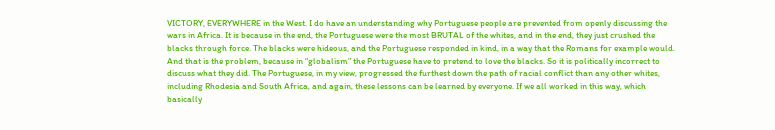VICTORY, EVERYWHERE in the West. I do have an understanding why Portuguese people are prevented from openly discussing the wars in Africa. It is because in the end, the Portuguese were the most BRUTAL of the whites, and in the end, they just crushed the blacks through force. The blacks were hideous, and the Portuguese responded in kind, in a way that the Romans for example would. And that is the problem, because in “globalism” the Portuguese have to pretend to love the blacks. So it is politically incorrect to discuss what they did. The Portuguese, in my view, progressed the furthest down the path of racial conflict than any other whites, including Rhodesia and South Africa, and again, these lessons can be learned by everyone. If we all worked in this way, which basically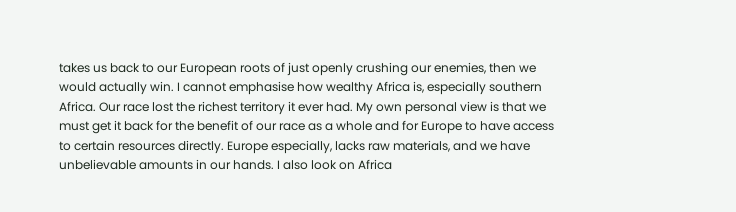takes us back to our European roots of just openly crushing our enemies, then we would actually win. I cannot emphasise how wealthy Africa is, especially southern Africa. Our race lost the richest territory it ever had. My own personal view is that we must get it back for the benefit of our race as a whole and for Europe to have access to certain resources directly. Europe especially, lacks raw materials, and we have unbelievable amounts in our hands. I also look on Africa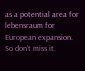as a potential area for lebensraum for European expansion. So don’t miss it.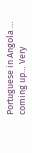Portuguese in Angola … coming up… Very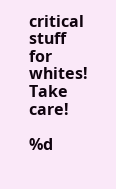critical stuff for whites! Take care!

%d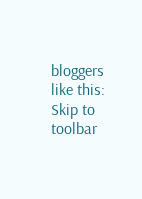bloggers like this:
Skip to toolbar